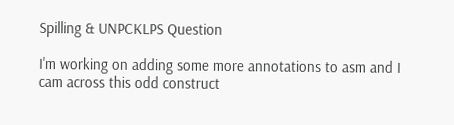Spilling & UNPCKLPS Question

I'm working on adding some more annotations to asm and I
cam across this odd construct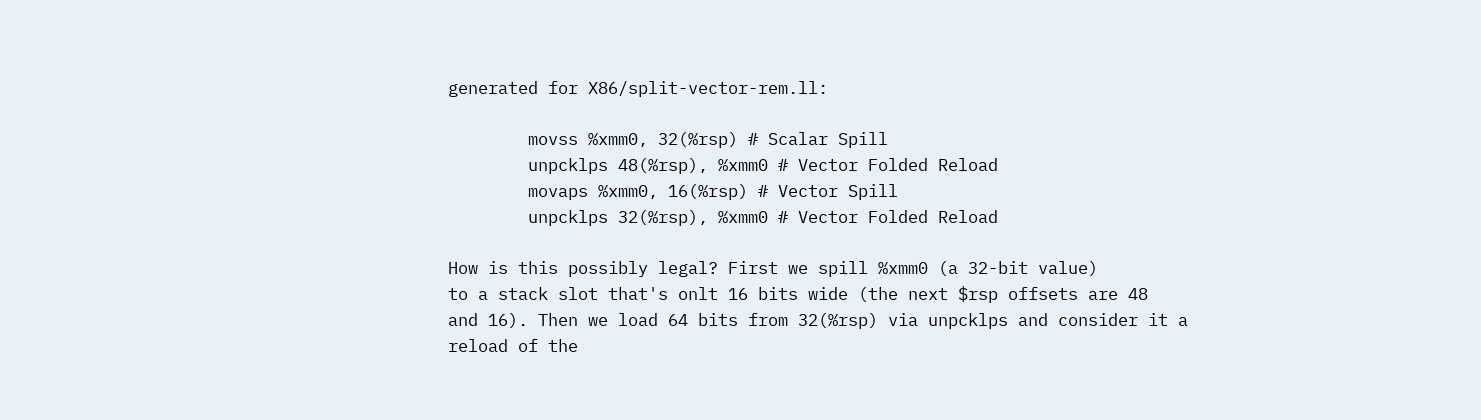generated for X86/split-vector-rem.ll:

        movss %xmm0, 32(%rsp) # Scalar Spill
        unpcklps 48(%rsp), %xmm0 # Vector Folded Reload
        movaps %xmm0, 16(%rsp) # Vector Spill
        unpcklps 32(%rsp), %xmm0 # Vector Folded Reload

How is this possibly legal? First we spill %xmm0 (a 32-bit value)
to a stack slot that's onlt 16 bits wide (the next $rsp offsets are 48
and 16). Then we load 64 bits from 32(%rsp) via unpcklps and consider it a
reload of the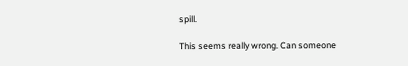spill.

This seems really wrong. Can someone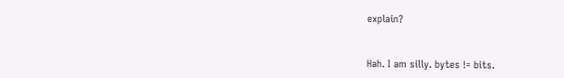explain?


Hah. I am silly. bytes != bits.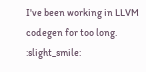I've been working in LLVM codegen for too long. :slight_smile: